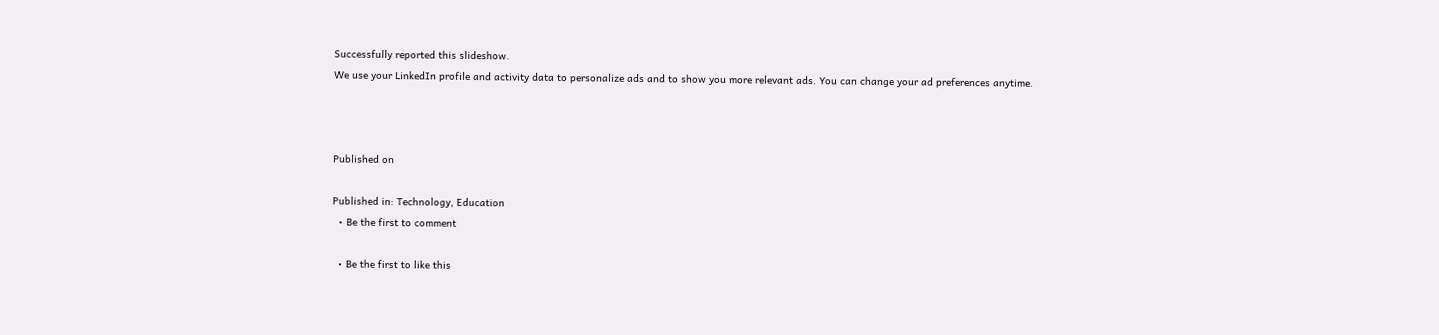Successfully reported this slideshow.
We use your LinkedIn profile and activity data to personalize ads and to show you more relevant ads. You can change your ad preferences anytime.



Published on

Published in: Technology, Education
  • Be the first to comment

  • Be the first to like this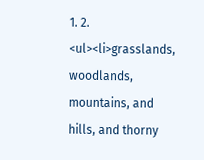1. 2. <ul><li>grasslands, woodlands, mountains, and hills, and thorny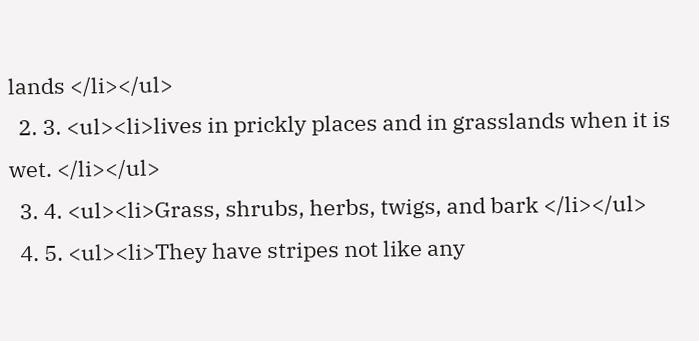lands </li></ul>
  2. 3. <ul><li>lives in prickly places and in grasslands when it is wet. </li></ul>
  3. 4. <ul><li>Grass, shrubs, herbs, twigs, and bark </li></ul>
  4. 5. <ul><li>They have stripes not like any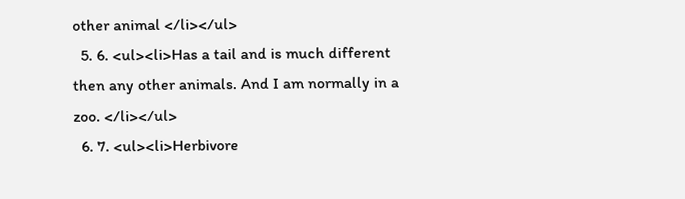other animal </li></ul>
  5. 6. <ul><li>Has a tail and is much different then any other animals. And I am normally in a zoo. </li></ul>
  6. 7. <ul><li>Herbivore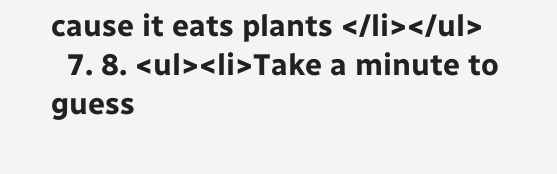cause it eats plants </li></ul>
  7. 8. <ul><li>Take a minute to guess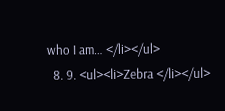who I am… </li></ul>
  8. 9. <ul><li>Zebra </li></ul>